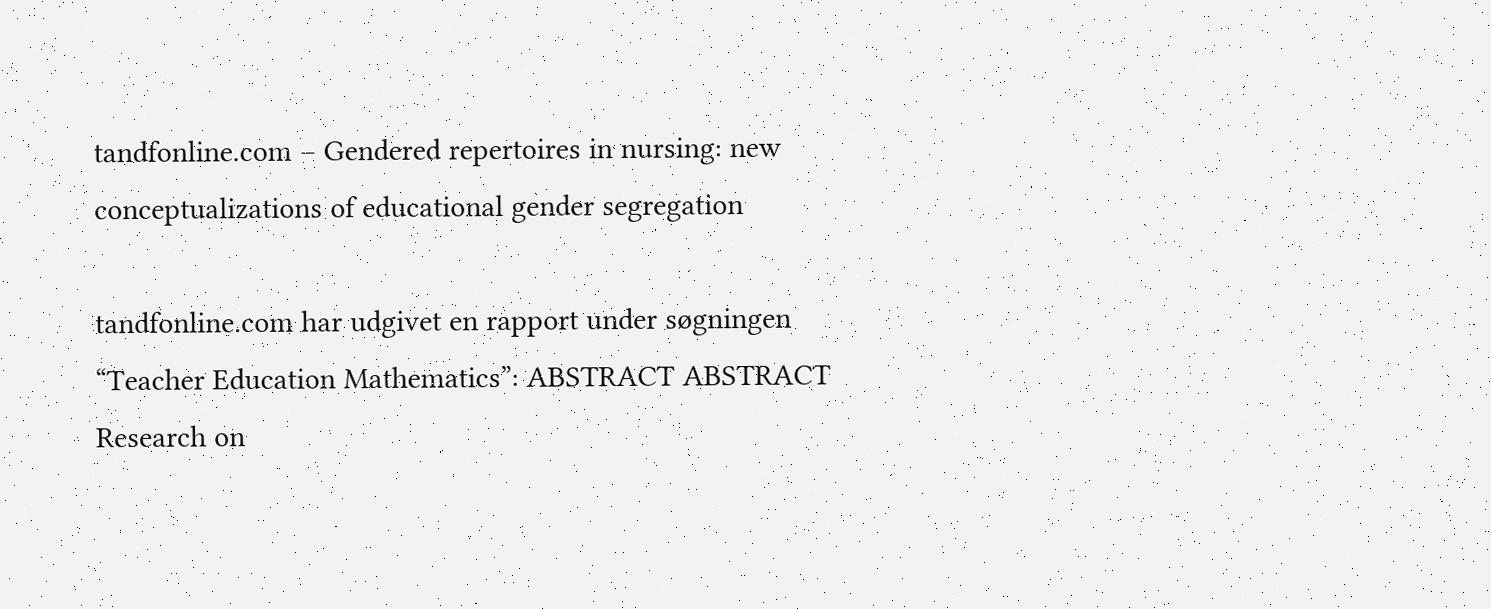tandfonline.com – Gendered repertoires in nursing: new conceptualizations of educational gender segregation

tandfonline.com har udgivet en rapport under søgningen “Teacher Education Mathematics”: ABSTRACT ABSTRACT Research on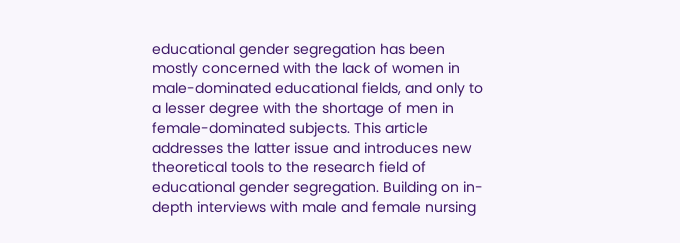educational gender segregation has been mostly concerned with the lack of women in male-dominated educational fields, and only to a lesser degree with the shortage of men in female-dominated subjects. This article addresses the latter issue and introduces new theoretical tools to the research field of educational gender segregation. Building on in-depth interviews with male and female nursing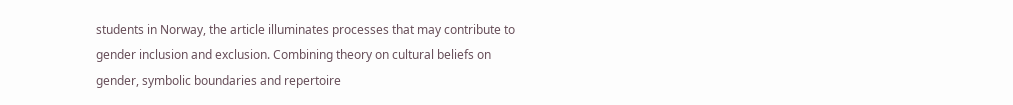students in Norway, the article illuminates processes that may contribute to gender inclusion and exclusion. Combining theory on cultural beliefs on gender, symbolic boundaries and repertoire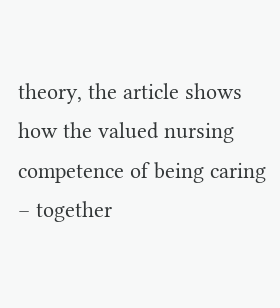theory, the article shows how the valued nursing competence of being caring – together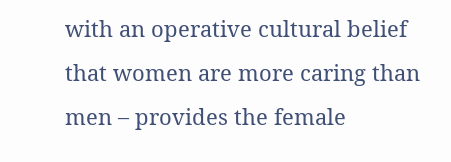with an operative cultural belief that women are more caring than men – provides the female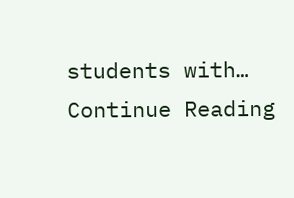students with… Continue Reading